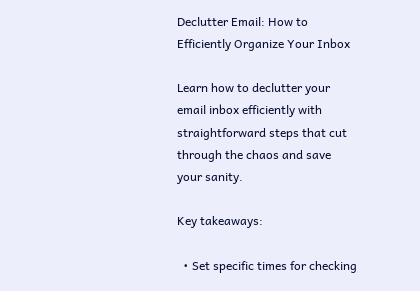Declutter Email: How to Efficiently Organize Your Inbox

Learn how to declutter your email inbox efficiently with straightforward steps that cut through the chaos and save your sanity.

Key takeaways:

  • Set specific times for checking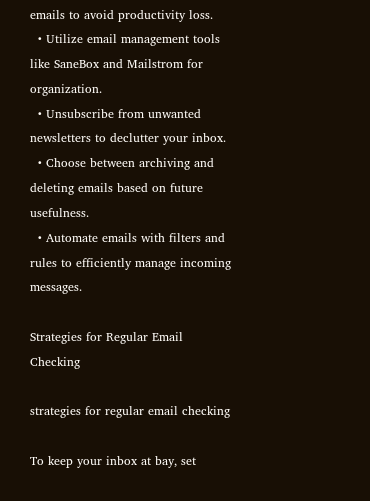emails to avoid productivity loss.
  • Utilize email management tools like SaneBox and Mailstrom for organization.
  • Unsubscribe from unwanted newsletters to declutter your inbox.
  • Choose between archiving and deleting emails based on future usefulness.
  • Automate emails with filters and rules to efficiently manage incoming messages.

Strategies for Regular Email Checking

strategies for regular email checking

To keep your inbox at bay, set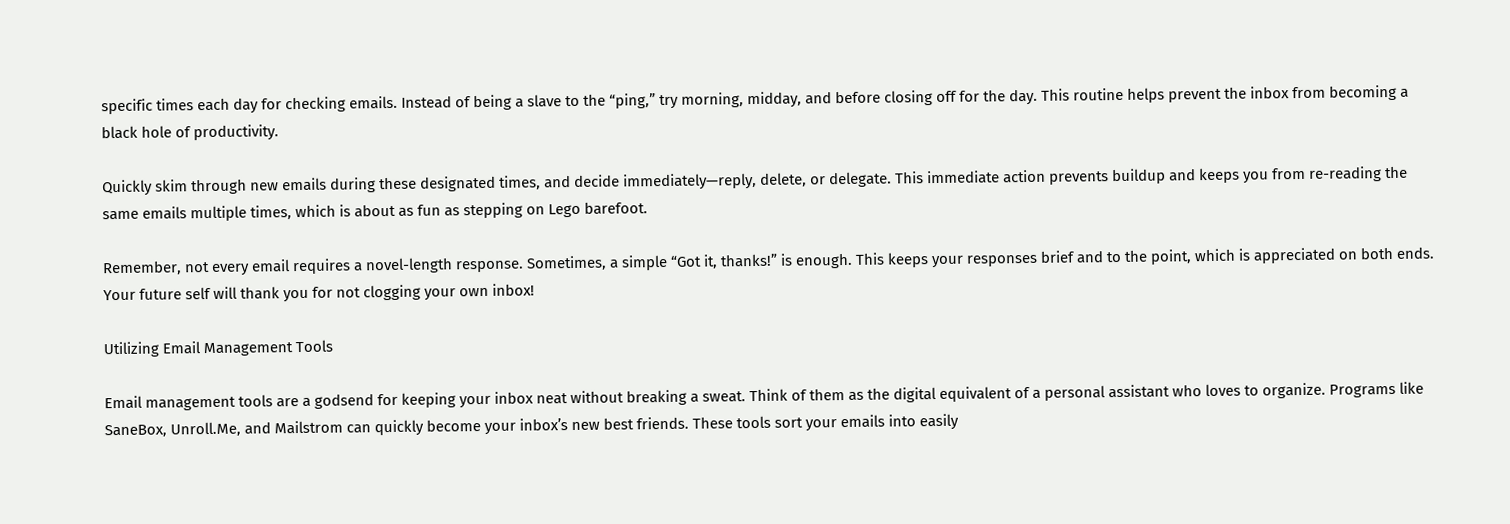specific times each day for checking emails. Instead of being a slave to the “ping,” try morning, midday, and before closing off for the day. This routine helps prevent the inbox from becoming a black hole of productivity.

Quickly skim through new emails during these designated times, and decide immediately—reply, delete, or delegate. This immediate action prevents buildup and keeps you from re-reading the same emails multiple times, which is about as fun as stepping on Lego barefoot.

Remember, not every email requires a novel-length response. Sometimes, a simple “Got it, thanks!” is enough. This keeps your responses brief and to the point, which is appreciated on both ends. Your future self will thank you for not clogging your own inbox!

Utilizing Email Management Tools

Email management tools are a godsend for keeping your inbox neat without breaking a sweat. Think of them as the digital equivalent of a personal assistant who loves to organize. Programs like SaneBox, Unroll.Me, and Mailstrom can quickly become your inbox’s new best friends. These tools sort your emails into easily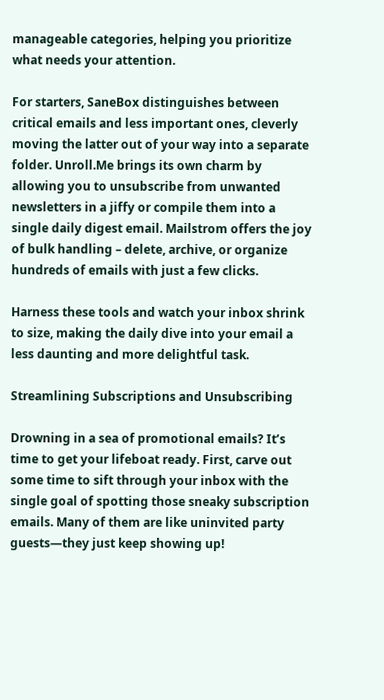manageable categories, helping you prioritize what needs your attention.

For starters, SaneBox distinguishes between critical emails and less important ones, cleverly moving the latter out of your way into a separate folder. Unroll.Me brings its own charm by allowing you to unsubscribe from unwanted newsletters in a jiffy or compile them into a single daily digest email. Mailstrom offers the joy of bulk handling – delete, archive, or organize hundreds of emails with just a few clicks.

Harness these tools and watch your inbox shrink to size, making the daily dive into your email a less daunting and more delightful task.

Streamlining Subscriptions and Unsubscribing

Drowning in a sea of promotional emails? It’s time to get your lifeboat ready. First, carve out some time to sift through your inbox with the single goal of spotting those sneaky subscription emails. Many of them are like uninvited party guests—they just keep showing up!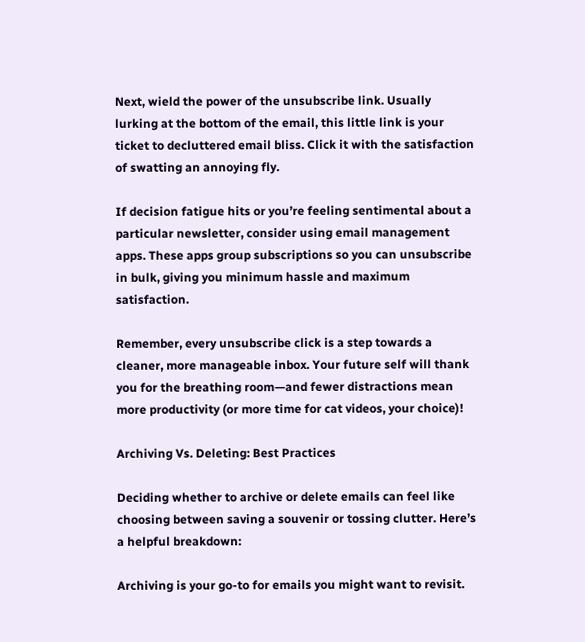Next, wield the power of the unsubscribe link. Usually lurking at the bottom of the email, this little link is your ticket to decluttered email bliss. Click it with the satisfaction of swatting an annoying fly.

If decision fatigue hits or you’re feeling sentimental about a particular newsletter, consider using email management apps. These apps group subscriptions so you can unsubscribe in bulk, giving you minimum hassle and maximum satisfaction.

Remember, every unsubscribe click is a step towards a cleaner, more manageable inbox. Your future self will thank you for the breathing room—and fewer distractions mean more productivity (or more time for cat videos, your choice)!

Archiving Vs. Deleting: Best Practices

Deciding whether to archive or delete emails can feel like choosing between saving a souvenir or tossing clutter. Here’s a helpful breakdown:

Archiving is your go-to for emails you might want to revisit.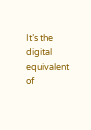It’s the digital equivalent of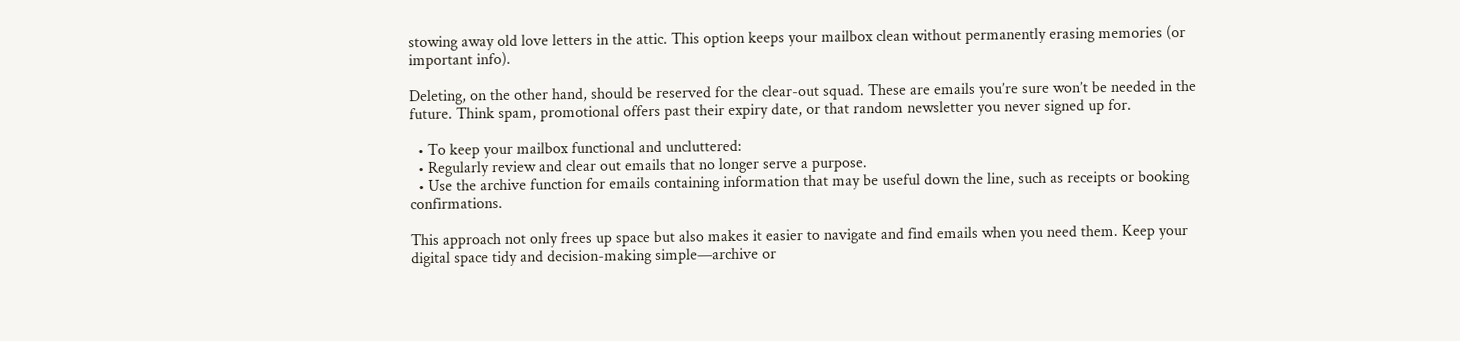stowing away old love letters in the attic. This option keeps your mailbox clean without permanently erasing memories (or important info).

Deleting, on the other hand, should be reserved for the clear-out squad. These are emails you’re sure won’t be needed in the future. Think spam, promotional offers past their expiry date, or that random newsletter you never signed up for.

  • To keep your mailbox functional and uncluttered:
  • Regularly review and clear out emails that no longer serve a purpose.
  • Use the archive function for emails containing information that may be useful down the line, such as receipts or booking confirmations.

This approach not only frees up space but also makes it easier to navigate and find emails when you need them. Keep your digital space tidy and decision-making simple—archive or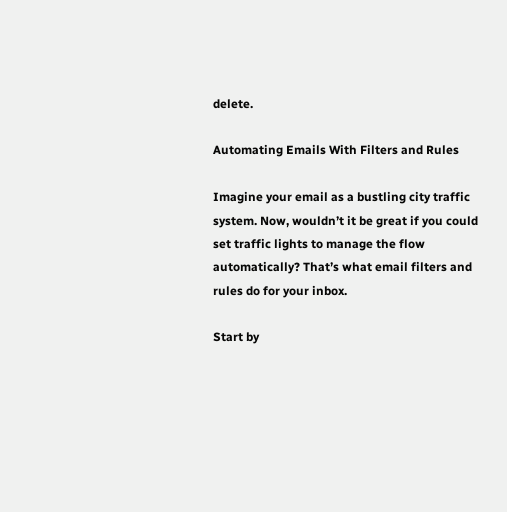delete.

Automating Emails With Filters and Rules

Imagine your email as a bustling city traffic system. Now, wouldn’t it be great if you could set traffic lights to manage the flow automatically? That’s what email filters and rules do for your inbox.

Start by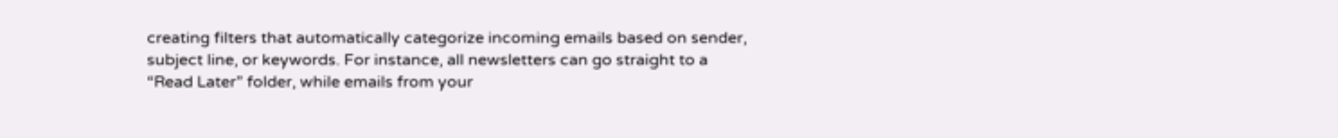creating filters that automatically categorize incoming emails based on sender, subject line, or keywords. For instance, all newsletters can go straight to a “Read Later” folder, while emails from your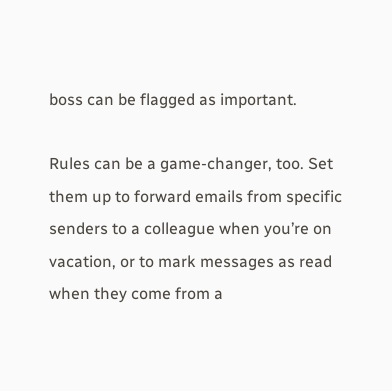boss can be flagged as important.

Rules can be a game-changer, too. Set them up to forward emails from specific senders to a colleague when you’re on vacation, or to mark messages as read when they come from a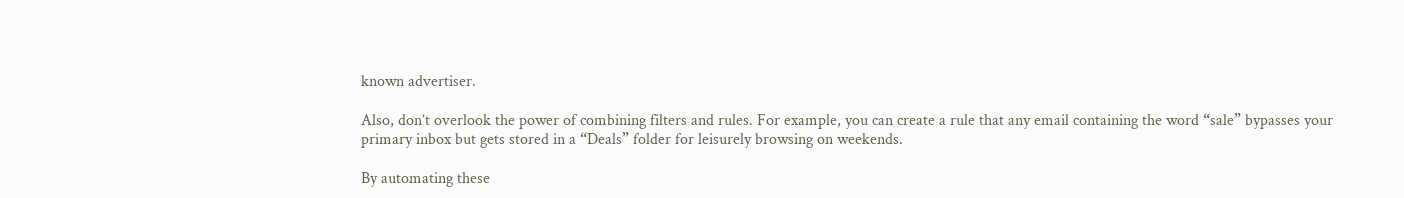known advertiser.

Also, don’t overlook the power of combining filters and rules. For example, you can create a rule that any email containing the word “sale” bypasses your primary inbox but gets stored in a “Deals” folder for leisurely browsing on weekends.

By automating these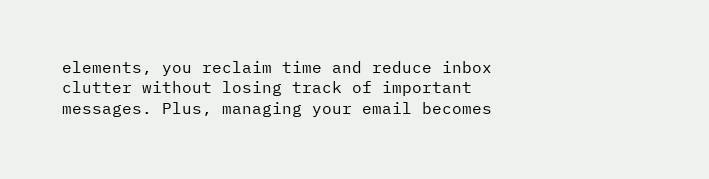elements, you reclaim time and reduce inbox clutter without losing track of important messages. Plus, managing your email becomes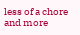less of a chore and more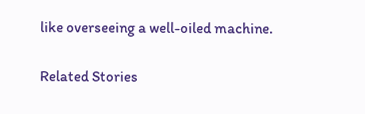like overseeing a well-oiled machine.

Related Stories